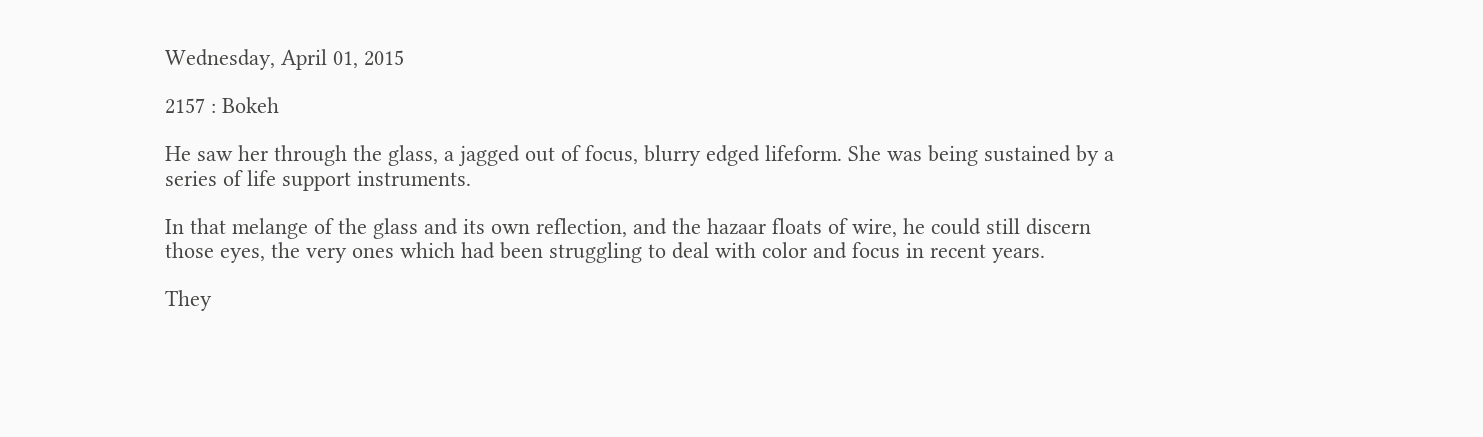Wednesday, April 01, 2015

2157 : Bokeh

He saw her through the glass, a jagged out of focus, blurry edged lifeform. She was being sustained by a series of life support instruments.

In that melange of the glass and its own reflection, and the hazaar floats of wire, he could still discern those eyes, the very ones which had been struggling to deal with color and focus in recent years.

They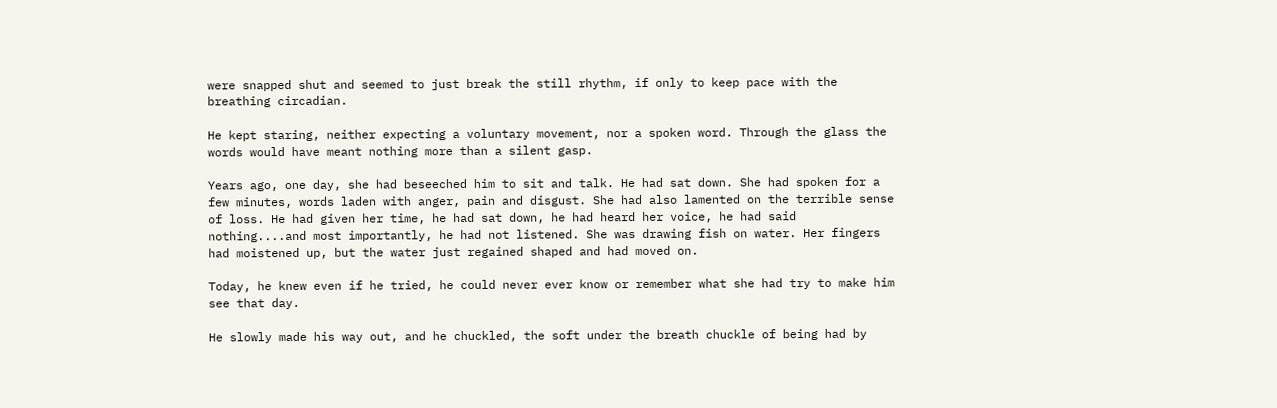were snapped shut and seemed to just break the still rhythm, if only to keep pace with the breathing circadian.

He kept staring, neither expecting a voluntary movement, nor a spoken word. Through the glass the words would have meant nothing more than a silent gasp.

Years ago, one day, she had beseeched him to sit and talk. He had sat down. She had spoken for a few minutes, words laden with anger, pain and disgust. She had also lamented on the terrible sense of loss. He had given her time, he had sat down, he had heard her voice, he had said nothing....and most importantly, he had not listened. She was drawing fish on water. Her fingers had moistened up, but the water just regained shaped and had moved on.

Today, he knew even if he tried, he could never ever know or remember what she had try to make him see that day.

He slowly made his way out, and he chuckled, the soft under the breath chuckle of being had by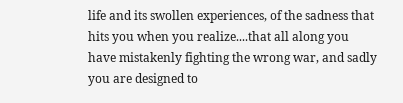life and its swollen experiences, of the sadness that hits you when you realize....that all along you have mistakenly fighting the wrong war, and sadly you are designed to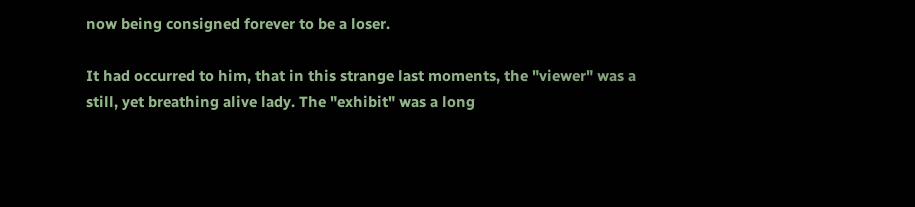now being consigned forever to be a loser.

It had occurred to him, that in this strange last moments, the "viewer" was a still, yet breathing alive lady. The "exhibit" was a long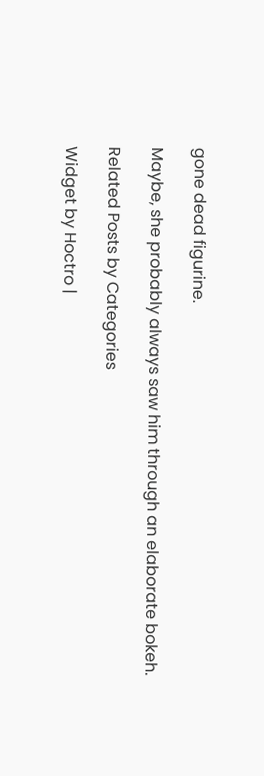gone dead figurine.

Maybe, she probably always saw him through an elaborate bokeh.

Related Posts by Categories

Widget by Hoctro |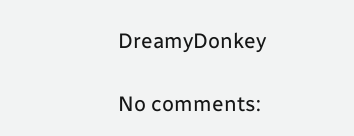DreamyDonkey

No comments: